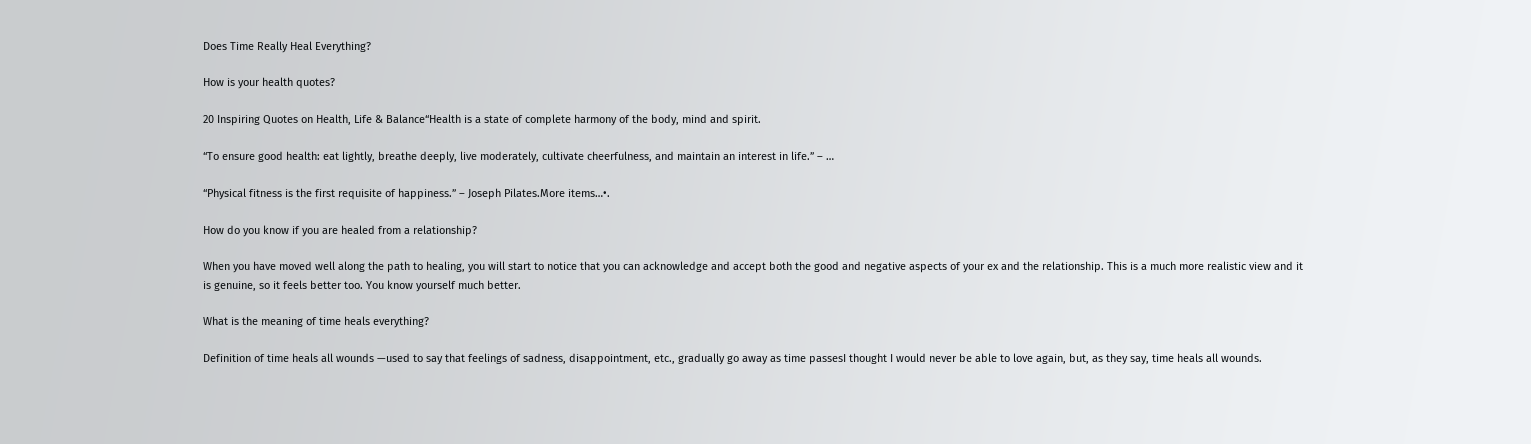Does Time Really Heal Everything?

How is your health quotes?

20 Inspiring Quotes on Health, Life & Balance“Health is a state of complete harmony of the body, mind and spirit.

“To ensure good health: eat lightly, breathe deeply, live moderately, cultivate cheerfulness, and maintain an interest in life.” – …

“Physical fitness is the first requisite of happiness.” – Joseph Pilates.More items…•.

How do you know if you are healed from a relationship?

When you have moved well along the path to healing, you will start to notice that you can acknowledge and accept both the good and negative aspects of your ex and the relationship. This is a much more realistic view and it is genuine, so it feels better too. You know yourself much better.

What is the meaning of time heals everything?

Definition of time heals all wounds —used to say that feelings of sadness, disappointment, etc., gradually go away as time passesI thought I would never be able to love again, but, as they say, time heals all wounds.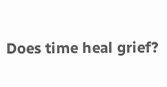Does time heal grief?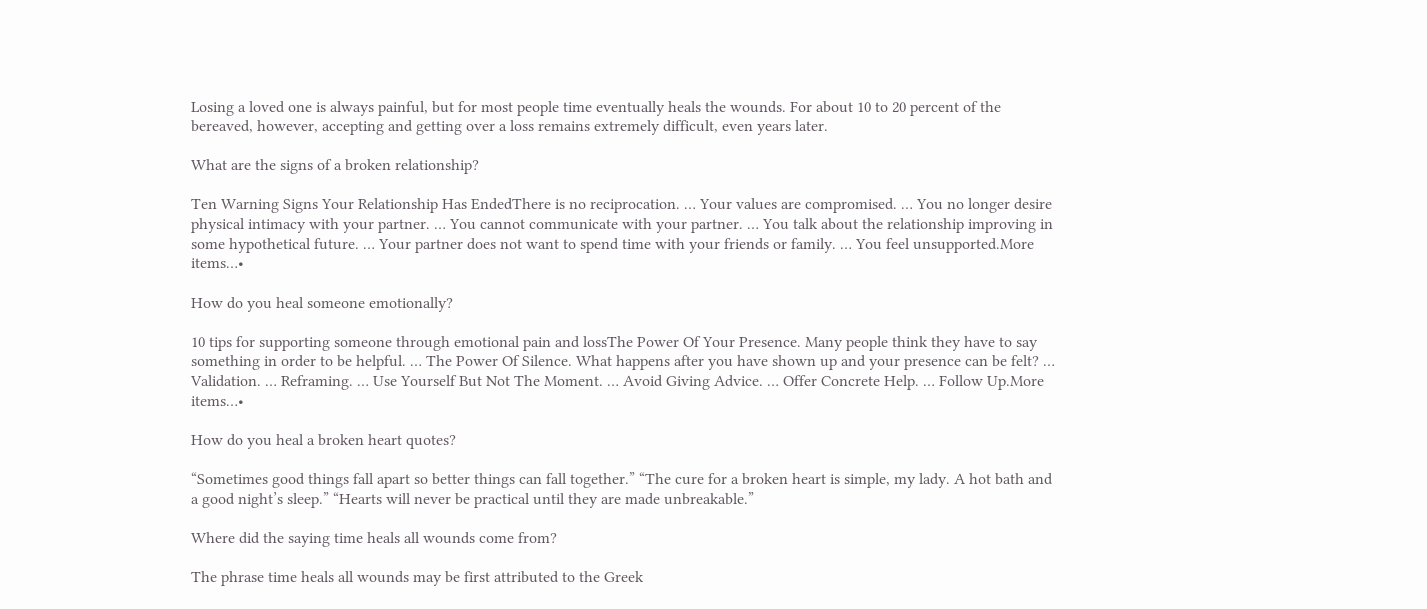Losing a loved one is always painful, but for most people time eventually heals the wounds. For about 10 to 20 percent of the bereaved, however, accepting and getting over a loss remains extremely difficult, even years later.

What are the signs of a broken relationship?

Ten Warning Signs Your Relationship Has EndedThere is no reciprocation. … Your values are compromised. … You no longer desire physical intimacy with your partner. … You cannot communicate with your partner. … You talk about the relationship improving in some hypothetical future. … Your partner does not want to spend time with your friends or family. … You feel unsupported.More items…•

How do you heal someone emotionally?

10 tips for supporting someone through emotional pain and lossThe Power Of Your Presence. Many people think they have to say something in order to be helpful. … The Power Of Silence. What happens after you have shown up and your presence can be felt? … Validation. … Reframing. … Use Yourself But Not The Moment. … Avoid Giving Advice. … Offer Concrete Help. … Follow Up.More items…•

How do you heal a broken heart quotes?

“Sometimes good things fall apart so better things can fall together.” “The cure for a broken heart is simple, my lady. A hot bath and a good night’s sleep.” “Hearts will never be practical until they are made unbreakable.”

Where did the saying time heals all wounds come from?

The phrase time heals all wounds may be first attributed to the Greek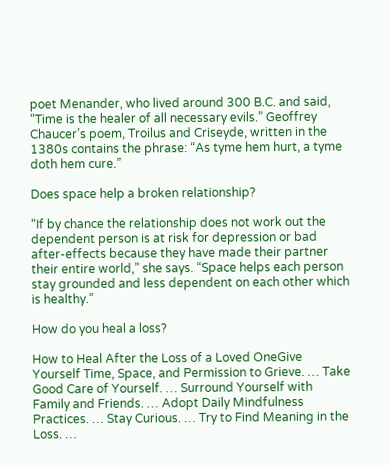poet Menander, who lived around 300 B.C. and said, “Time is the healer of all necessary evils.” Geoffrey Chaucer’s poem, Troilus and Criseyde, written in the 1380s contains the phrase: “As tyme hem hurt, a tyme doth hem cure.”

Does space help a broken relationship?

“If by chance the relationship does not work out the dependent person is at risk for depression or bad after-effects because they have made their partner their entire world,” she says. “Space helps each person stay grounded and less dependent on each other which is healthy.”

How do you heal a loss?

How to Heal After the Loss of a Loved OneGive Yourself Time, Space, and Permission to Grieve. … Take Good Care of Yourself. … Surround Yourself with Family and Friends. … Adopt Daily Mindfulness Practices. … Stay Curious. … Try to Find Meaning in the Loss. …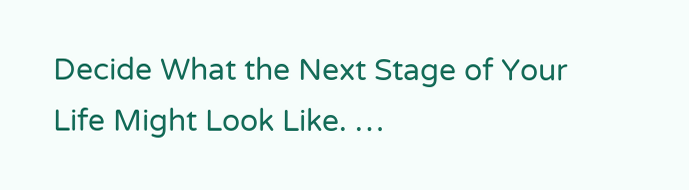Decide What the Next Stage of Your Life Might Look Like. …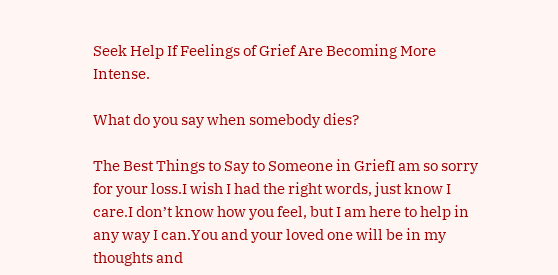Seek Help If Feelings of Grief Are Becoming More Intense.

What do you say when somebody dies?

The Best Things to Say to Someone in GriefI am so sorry for your loss.I wish I had the right words, just know I care.I don’t know how you feel, but I am here to help in any way I can.You and your loved one will be in my thoughts and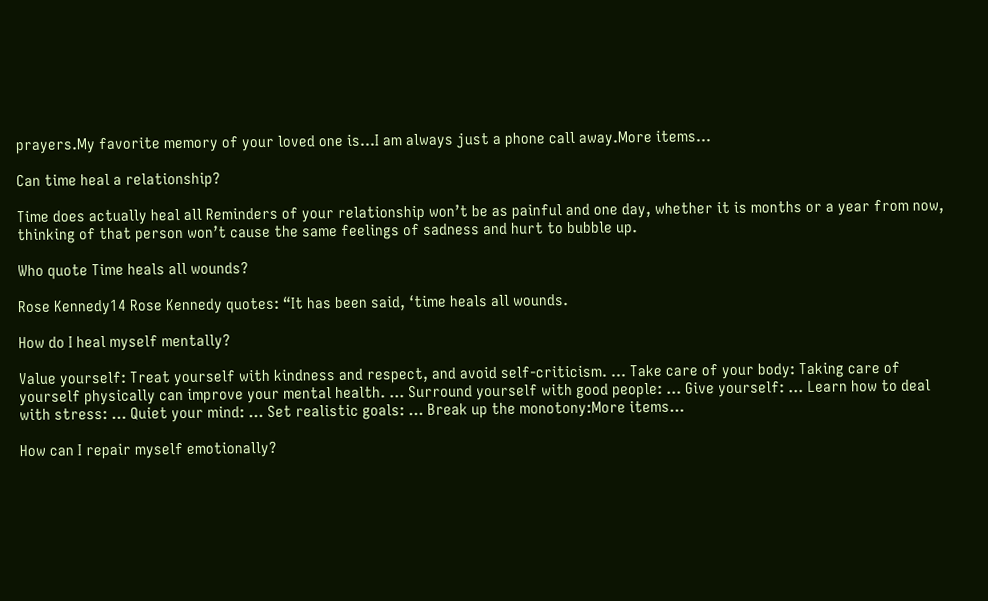prayers.My favorite memory of your loved one is…I am always just a phone call away.More items…

Can time heal a relationship?

Time does actually heal all Reminders of your relationship won’t be as painful and one day, whether it is months or a year from now, thinking of that person won’t cause the same feelings of sadness and hurt to bubble up.

Who quote Time heals all wounds?

Rose Kennedy14 Rose Kennedy quotes: “It has been said, ‘time heals all wounds.

How do I heal myself mentally?

Value yourself: Treat yourself with kindness and respect, and avoid self-criticism. … Take care of your body: Taking care of yourself physically can improve your mental health. … Surround yourself with good people: … Give yourself: … Learn how to deal with stress: … Quiet your mind: … Set realistic goals: … Break up the monotony:More items…

How can I repair myself emotionally?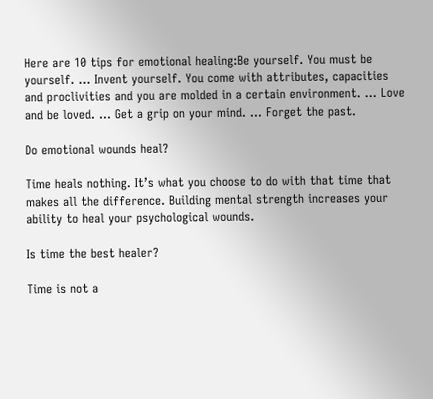Here are 10 tips for emotional healing:Be yourself. You must be yourself. … Invent yourself. You come with attributes, capacities and proclivities and you are molded in a certain environment. … Love and be loved. … Get a grip on your mind. … Forget the past.

Do emotional wounds heal?

Time heals nothing. It’s what you choose to do with that time that makes all the difference. Building mental strength increases your ability to heal your psychological wounds.

Is time the best healer?

Time is not a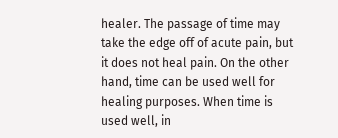healer. The passage of time may take the edge off of acute pain, but it does not heal pain. On the other hand, time can be used well for healing purposes. When time is used well, in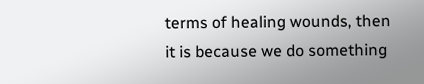terms of healing wounds, then it is because we do something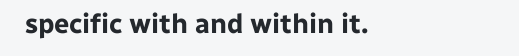specific with and within it.